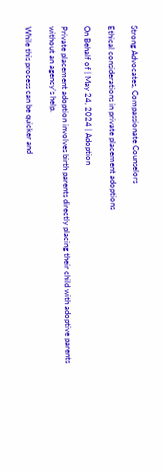Strong Advocates, Compassionate Counselors

Ethical considerations in private placement adoptions

On Behalf of | May 24, 2024 | Adoption

Private placement adoption involves birth parents directly placing their child with adoptive parents without an agency’s help.

While this process can be quicker and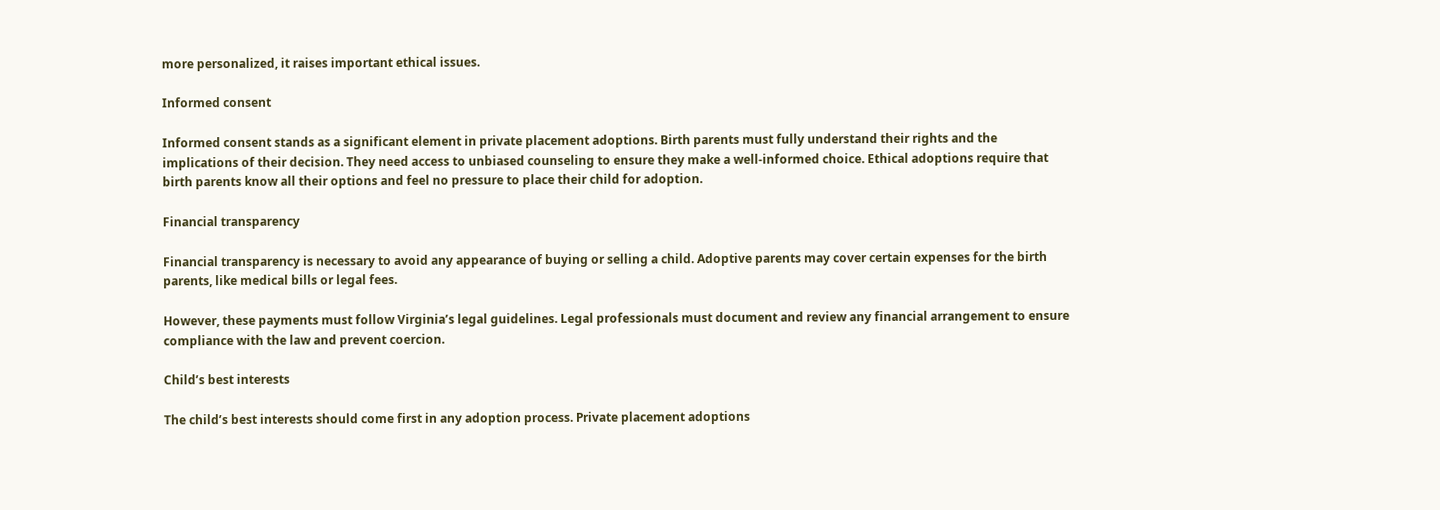more personalized, it raises important ethical issues.

Informed consent

Informed consent stands as a significant element in private placement adoptions. Birth parents must fully understand their rights and the implications of their decision. They need access to unbiased counseling to ensure they make a well-informed choice. Ethical adoptions require that birth parents know all their options and feel no pressure to place their child for adoption.

Financial transparency

Financial transparency is necessary to avoid any appearance of buying or selling a child. Adoptive parents may cover certain expenses for the birth parents, like medical bills or legal fees.

However, these payments must follow Virginia’s legal guidelines. Legal professionals must document and review any financial arrangement to ensure compliance with the law and prevent coercion.

Child’s best interests

The child’s best interests should come first in any adoption process. Private placement adoptions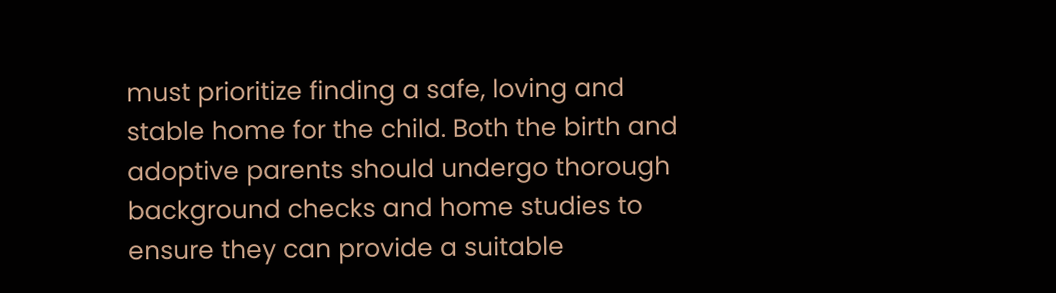must prioritize finding a safe, loving and stable home for the child. Both the birth and adoptive parents should undergo thorough background checks and home studies to ensure they can provide a suitable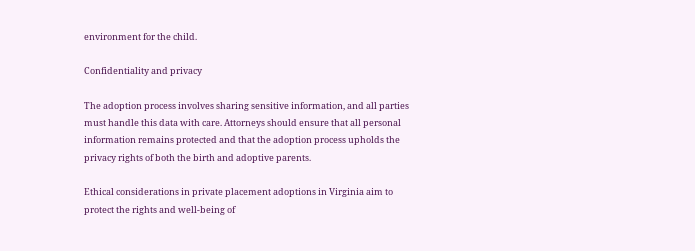environment for the child.

Confidentiality and privacy

The adoption process involves sharing sensitive information, and all parties must handle this data with care. Attorneys should ensure that all personal information remains protected and that the adoption process upholds the privacy rights of both the birth and adoptive parents.

Ethical considerations in private placement adoptions in Virginia aim to protect the rights and well-being of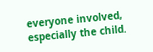everyone involved, especially the child.